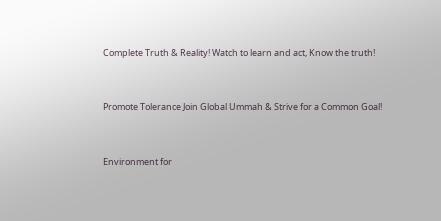Complete Truth & Reality! Watch to learn and act, Know the truth!


Promote Tolerance Join Global Ummah & Strive for a Common Goal!


Environment for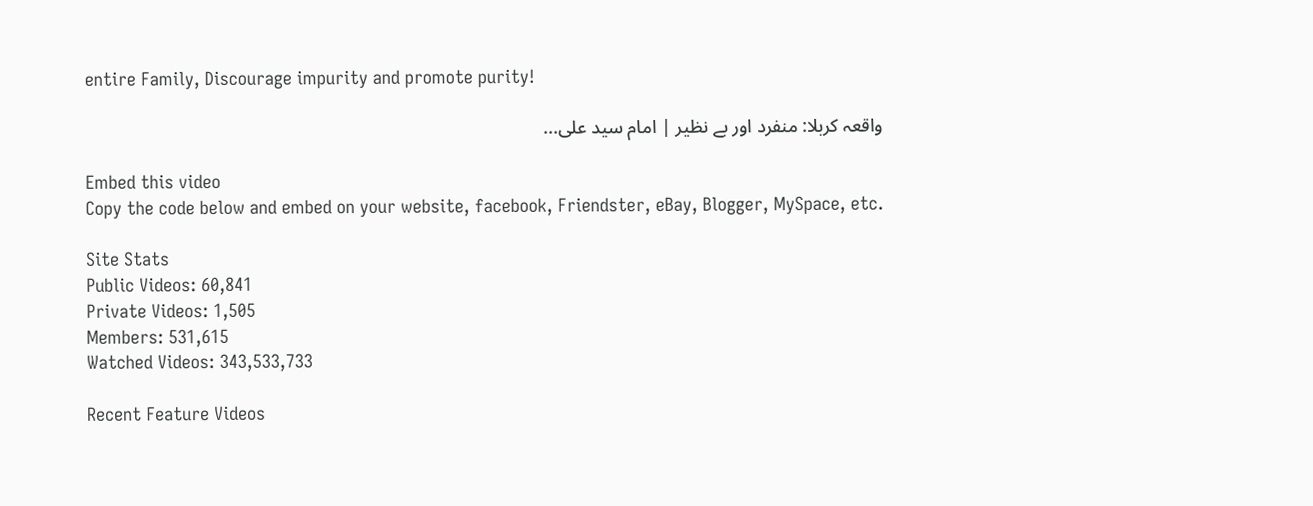entire Family, Discourage impurity and promote purity!

واقعہ کربلا: منفرد اور بے نظیر | امام سید علی...

Embed this video
Copy the code below and embed on your website, facebook, Friendster, eBay, Blogger, MySpace, etc.

Site Stats
Public Videos: 60,841
Private Videos: 1,505
Members: 531,615
Watched Videos: 343,533,733

Recent Feature Videos